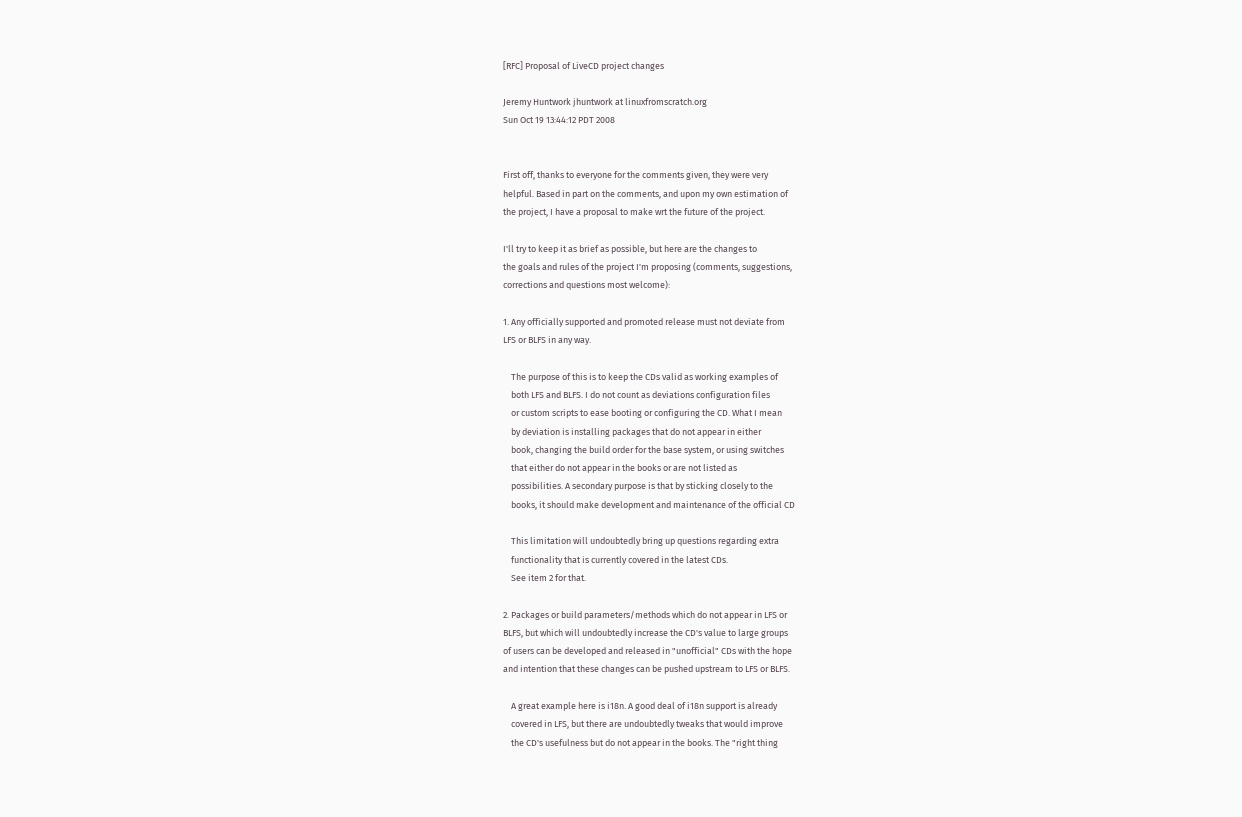[RFC] Proposal of LiveCD project changes

Jeremy Huntwork jhuntwork at linuxfromscratch.org
Sun Oct 19 13:44:12 PDT 2008


First off, thanks to everyone for the comments given, they were very
helpful. Based in part on the comments, and upon my own estimation of
the project, I have a proposal to make wrt the future of the project.

I'll try to keep it as brief as possible, but here are the changes to
the goals and rules of the project I'm proposing (comments, suggestions,
corrections and questions most welcome):

1. Any officially supported and promoted release must not deviate from
LFS or BLFS in any way.

    The purpose of this is to keep the CDs valid as working examples of
    both LFS and BLFS. I do not count as deviations configuration files
    or custom scripts to ease booting or configuring the CD. What I mean
    by deviation is installing packages that do not appear in either
    book, changing the build order for the base system, or using switches
    that either do not appear in the books or are not listed as
    possibilities. A secondary purpose is that by sticking closely to the
    books, it should make development and maintenance of the official CD

    This limitation will undoubtedly bring up questions regarding extra
    functionality that is currently covered in the latest CDs.
    See item 2 for that.

2. Packages or build parameters/methods which do not appear in LFS or
BLFS, but which will undoubtedly increase the CD's value to large groups
of users can be developed and released in "unofficial" CDs with the hope
and intention that these changes can be pushed upstream to LFS or BLFS.

    A great example here is i18n. A good deal of i18n support is already
    covered in LFS, but there are undoubtedly tweaks that would improve
    the CD's usefulness but do not appear in the books. The "right thing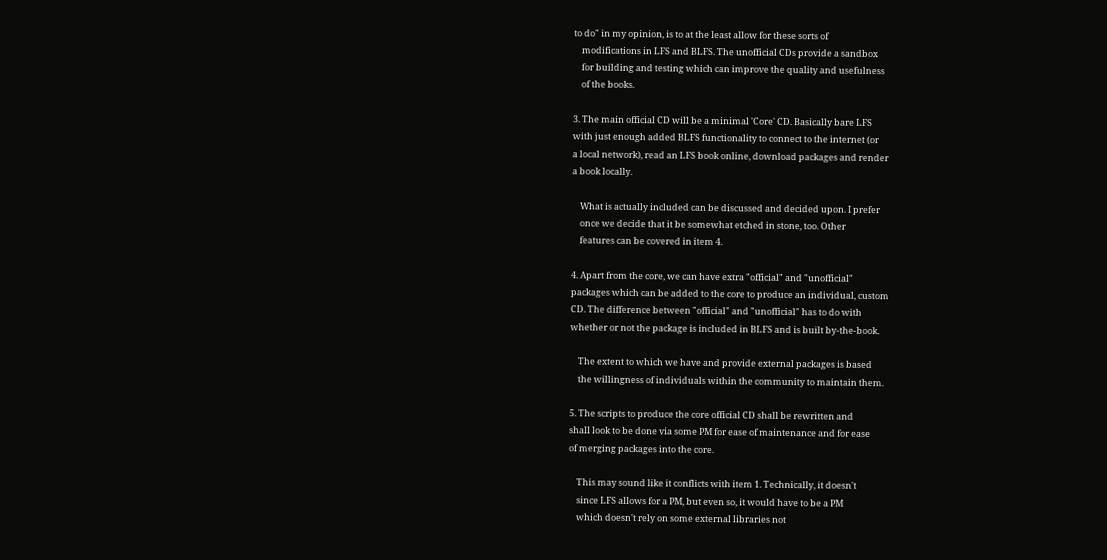to do" in my opinion, is to at the least allow for these sorts of
    modifications in LFS and BLFS. The unofficial CDs provide a sandbox
    for building and testing which can improve the quality and usefulness
    of the books.

3. The main official CD will be a minimal 'Core' CD. Basically bare LFS
with just enough added BLFS functionality to connect to the internet (or
a local network), read an LFS book online, download packages and render
a book locally.

    What is actually included can be discussed and decided upon. I prefer
    once we decide that it be somewhat etched in stone, too. Other
    features can be covered in item 4.

4. Apart from the core, we can have extra "official" and "unofficial"
packages which can be added to the core to produce an individual, custom
CD. The difference between "official" and "unofficial" has to do with
whether or not the package is included in BLFS and is built by-the-book.

    The extent to which we have and provide external packages is based
    the willingness of individuals within the community to maintain them.

5. The scripts to produce the core official CD shall be rewritten and
shall look to be done via some PM for ease of maintenance and for ease
of merging packages into the core.

    This may sound like it conflicts with item 1. Technically, it doesn't
    since LFS allows for a PM, but even so, it would have to be a PM
    which doesn't rely on some external libraries not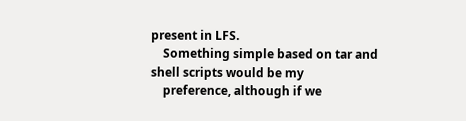present in LFS.
    Something simple based on tar and shell scripts would be my
    preference, although if we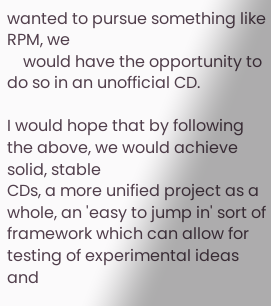wanted to pursue something like RPM, we
    would have the opportunity to do so in an unofficial CD.

I would hope that by following the above, we would achieve solid, stable
CDs, a more unified project as a whole, an 'easy to jump in' sort of
framework which can allow for testing of experimental ideas and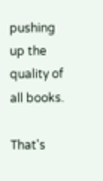pushing
up the quality of all books.

That's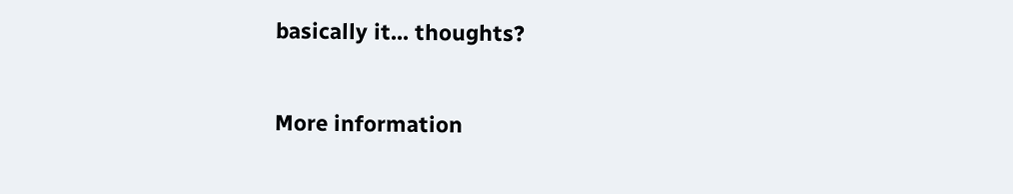basically it... thoughts?


More information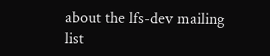about the lfs-dev mailing list